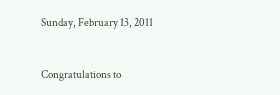Sunday, February 13, 2011


Congratulations to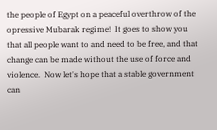the people of Egypt on a peaceful overthrow of the opressive Mubarak regime!  It goes to show you that all people want to and need to be free, and that change can be made without the use of force and violence.  Now let's hope that a stable government can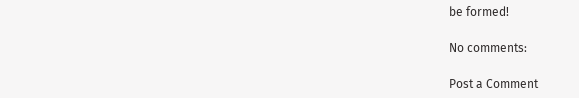be formed!

No comments:

Post a Comment